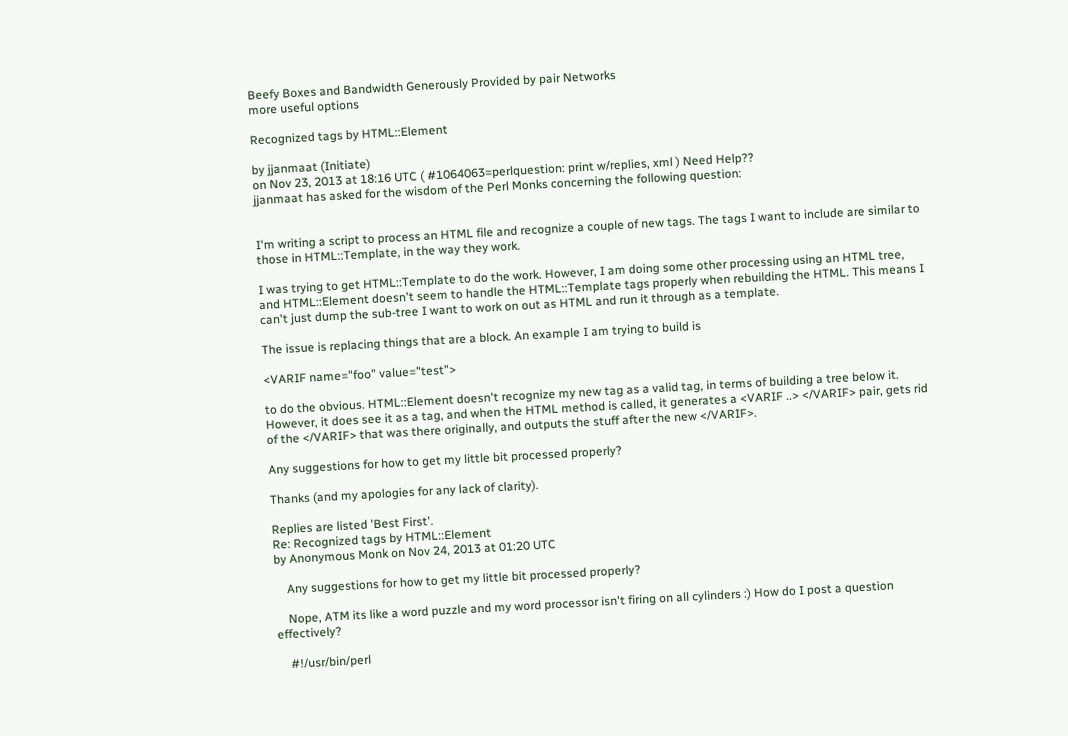Beefy Boxes and Bandwidth Generously Provided by pair Networks
more useful options

Recognized tags by HTML::Element

by jjanmaat (Initiate)
on Nov 23, 2013 at 18:16 UTC ( #1064063=perlquestion: print w/replies, xml ) Need Help??
jjanmaat has asked for the wisdom of the Perl Monks concerning the following question:


I'm writing a script to process an HTML file and recognize a couple of new tags. The tags I want to include are similar to those in HTML::Template, in the way they work.

I was trying to get HTML::Template to do the work. However, I am doing some other processing using an HTML tree, and HTML::Element doesn't seem to handle the HTML::Template tags properly when rebuilding the HTML. This means I can't just dump the sub-tree I want to work on out as HTML and run it through as a template.

The issue is replacing things that are a block. An example I am trying to build is

<VARIF name="foo" value="test">

to do the obvious. HTML::Element doesn't recognize my new tag as a valid tag, in terms of building a tree below it. However, it does see it as a tag, and when the HTML method is called, it generates a <VARIF ..> </VARIF> pair, gets rid of the </VARIF> that was there originally, and outputs the stuff after the new </VARIF>.

Any suggestions for how to get my little bit processed properly?

Thanks (and my apologies for any lack of clarity).

Replies are listed 'Best First'.
Re: Recognized tags by HTML::Element
by Anonymous Monk on Nov 24, 2013 at 01:20 UTC

    Any suggestions for how to get my little bit processed properly?

    Nope, ATM its like a word puzzle and my word processor isn't firing on all cylinders :) How do I post a question effectively?

    #!/usr/bin/perl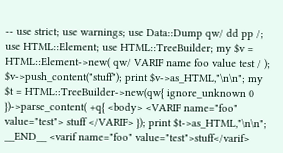-- use strict; use warnings; use Data::Dump qw/ dd pp /; use HTML::Element; use HTML::TreeBuilder; my $v = HTML::Element->new( qw/ VARIF name foo value test / ); $v->push_content("stuff"); print $v->as_HTML,"\n\n"; my $t = HTML::TreeBuilder->new(qw{ ignore_unknown 0 })->parse_content( +q{ <body> <VARIF name="foo" value="test"> stuff </VARIF> }); print $t->as_HTML,"\n\n"; __END__ <varif name="foo" value="test">stuff</varif>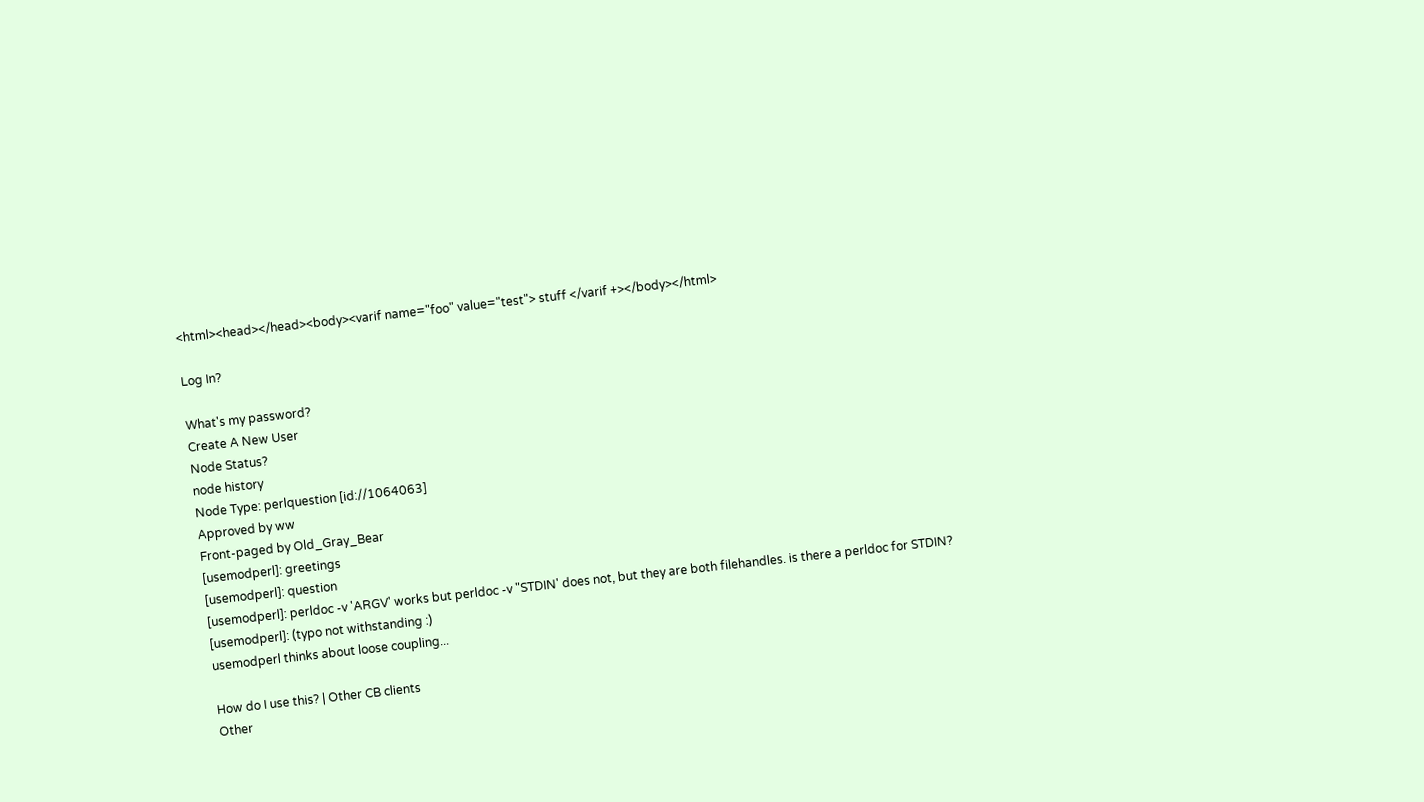<html><head></head><body><varif name="foo" value="test"> stuff </varif +></body></html>

Log In?

What's my password?
Create A New User
Node Status?
node history
Node Type: perlquestion [id://1064063]
Approved by ww
Front-paged by Old_Gray_Bear
[usemodperl]: greetings
[usemodperl]: question
[usemodperl]: perldoc -v 'ARGV' works but perldoc -v "STDIN' does not, but they are both filehandles. is there a perldoc for STDIN?
[usemodperl]: (typo not withstanding :)
usemodperl thinks about loose coupling...

How do I use this? | Other CB clients
Other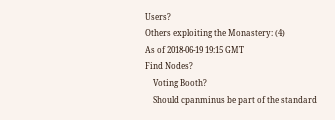Users?
Others exploiting the Monastery: (4)
As of 2018-06-19 19:15 GMT
Find Nodes?
    Voting Booth?
    Should cpanminus be part of the standard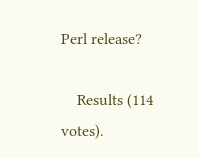Perl release?

    Results (114 votes).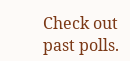Check out past polls.